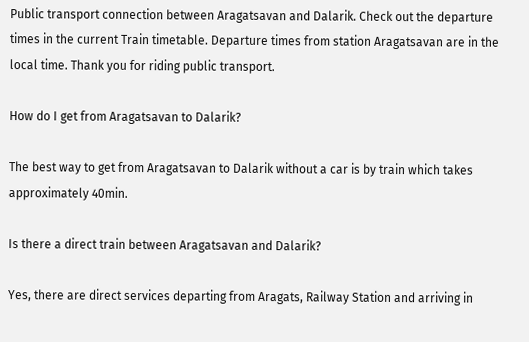Public transport connection between Aragatsavan and Dalarik. Check out the departure times in the current Train timetable. Departure times from station Aragatsavan are in the local time. Thank you for riding public transport.

How do I get from Aragatsavan to Dalarik?

The best way to get from Aragatsavan to Dalarik without a car is by train which takes approximately 40min.

Is there a direct train between Aragatsavan and Dalarik?

Yes, there are direct services departing from Aragats, Railway Station and arriving in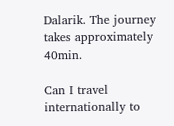Dalarik. The journey takes approximately 40min.

Can I travel internationally to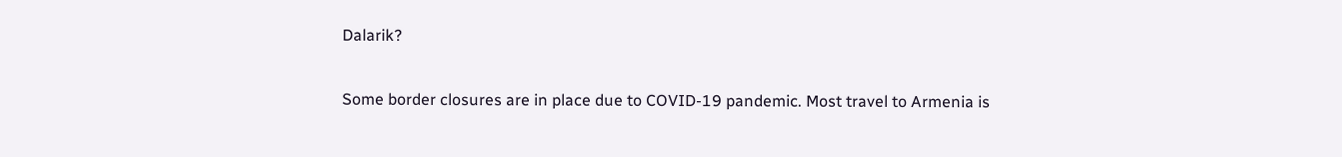Dalarik?

Some border closures are in place due to COVID-19 pandemic. Most travel to Armenia is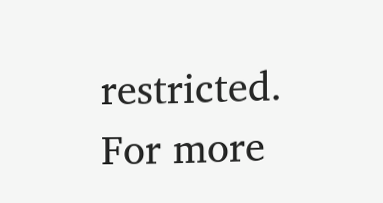restricted. For more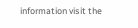information visit the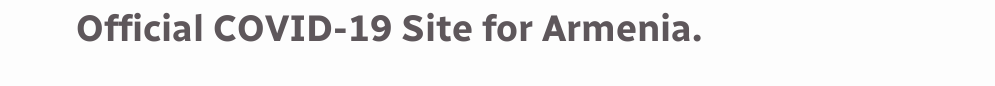Official COVID-19 Site for Armenia.